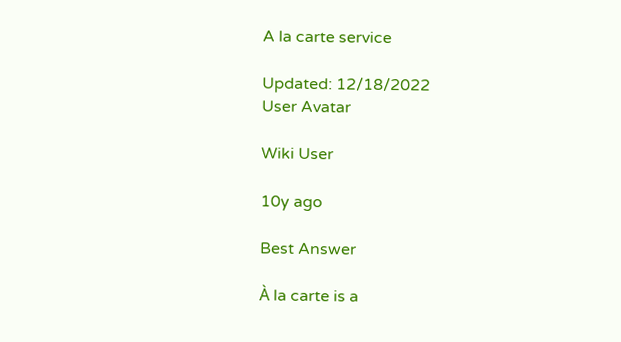A la carte service

Updated: 12/18/2022
User Avatar

Wiki User

10y ago

Best Answer

À la carte is a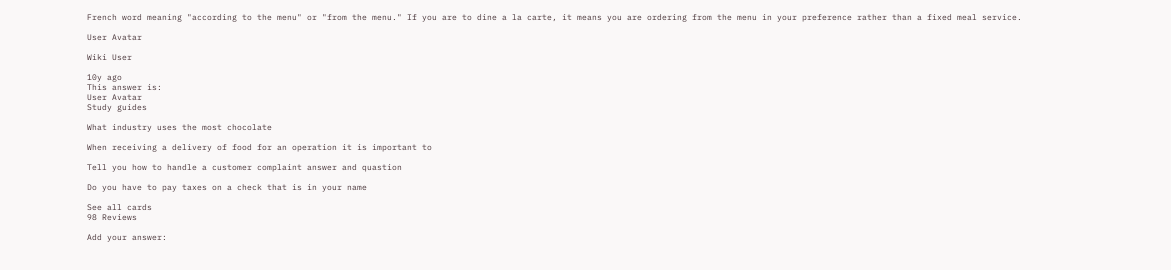French word meaning "according to the menu" or "from the menu." If you are to dine a la carte, it means you are ordering from the menu in your preference rather than a fixed meal service.

User Avatar

Wiki User

10y ago
This answer is:
User Avatar
Study guides

What industry uses the most chocolate

When receiving a delivery of food for an operation it is important to

Tell you how to handle a customer complaint answer and quastion

Do you have to pay taxes on a check that is in your name

See all cards
98 Reviews

Add your answer: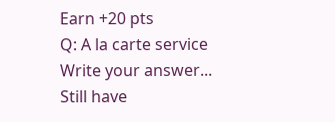Earn +20 pts
Q: A la carte service
Write your answer...
Still have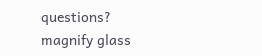questions?
magnify glass